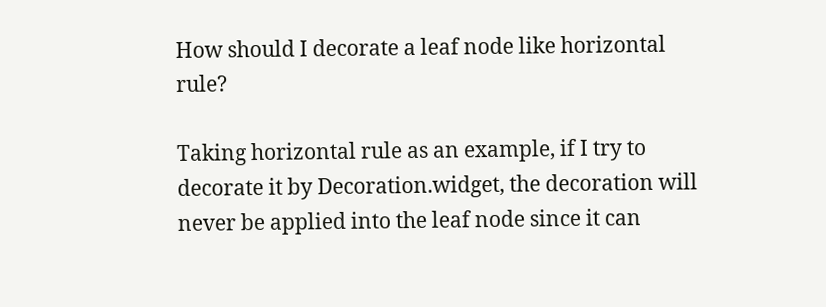How should I decorate a leaf node like horizontal rule?

Taking horizontal rule as an example, if I try to decorate it by Decoration.widget, the decoration will never be applied into the leaf node since it can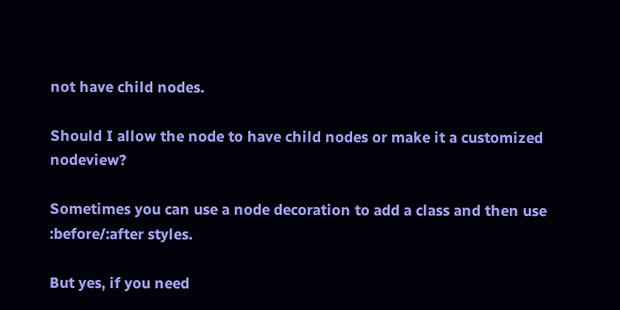not have child nodes.

Should I allow the node to have child nodes or make it a customized nodeview?

Sometimes you can use a node decoration to add a class and then use :before/:after styles.

But yes, if you need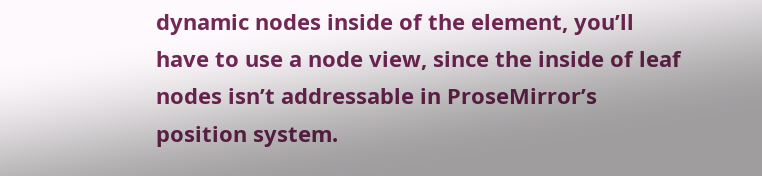dynamic nodes inside of the element, you’ll have to use a node view, since the inside of leaf nodes isn’t addressable in ProseMirror’s position system.